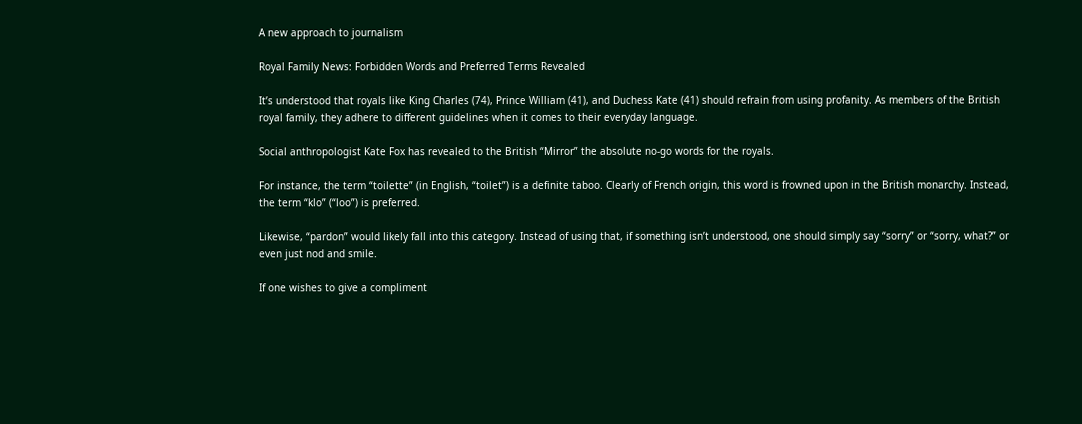A new approach to journalism

Royal Family News: Forbidden Words and Preferred Terms Revealed

It’s understood that royals like King Charles (74), Prince William (41), and Duchess Kate (41) should refrain from using profanity. As members of the British royal family, they adhere to different guidelines when it comes to their everyday language.

Social anthropologist Kate Fox has revealed to the British “Mirror” the absolute no-go words for the royals.

For instance, the term “toilette” (in English, “toilet”) is a definite taboo. Clearly of French origin, this word is frowned upon in the British monarchy. Instead, the term “klo” (“loo”) is preferred.

Likewise, “pardon” would likely fall into this category. Instead of using that, if something isn’t understood, one should simply say “sorry” or “sorry, what?” or even just nod and smile.

If one wishes to give a compliment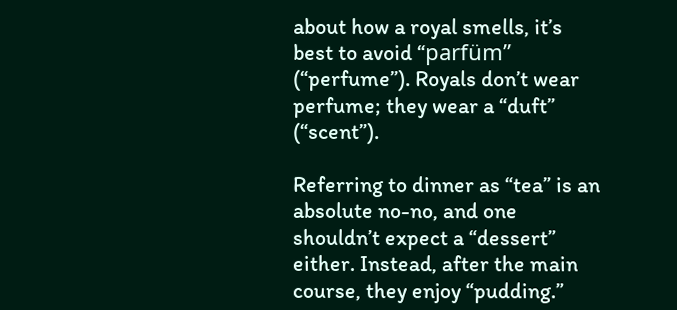about how a royal smells, it’s best to avoid “parfüm” (“perfume”). Royals don’t wear perfume; they wear a “duft” (“scent”).

Referring to dinner as “tea” is an absolute no-no, and one shouldn’t expect a “dessert” either. Instead, after the main course, they enjoy “pudding.”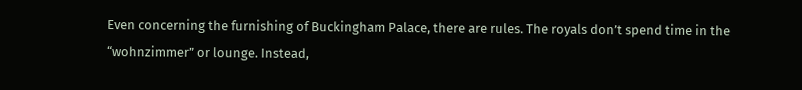Even concerning the furnishing of Buckingham Palace, there are rules. The royals don’t spend time in the “wohnzimmer” or lounge. Instead,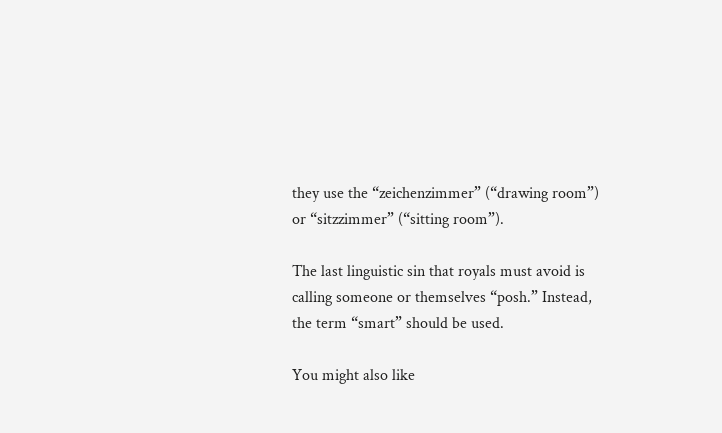they use the “zeichenzimmer” (“drawing room”) or “sitzzimmer” (“sitting room”).

The last linguistic sin that royals must avoid is calling someone or themselves “posh.” Instead, the term “smart” should be used.

You might also like